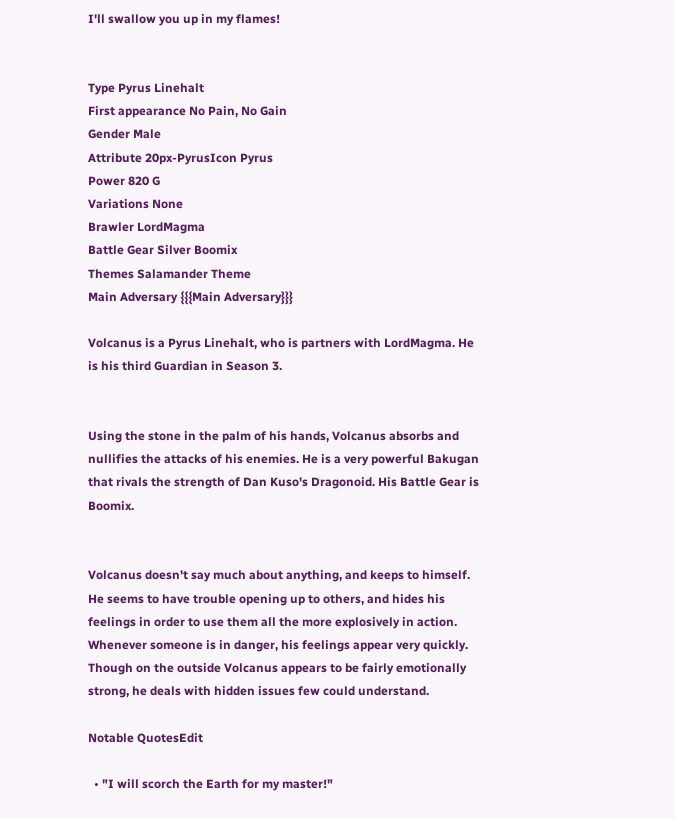I'll swallow you up in my flames!


Type Pyrus Linehalt
First appearance No Pain, No Gain
Gender Male
Attribute 20px-PyrusIcon Pyrus
Power 820 G
Variations None
Brawler LordMagma
Battle Gear Silver Boomix
Themes Salamander Theme
Main Adversary {{{Main Adversary}}}

Volcanus is a Pyrus Linehalt, who is partners with LordMagma. He is his third Guardian in Season 3.


Using the stone in the palm of his hands, Volcanus absorbs and nullifies the attacks of his enemies. He is a very powerful Bakugan that rivals the strength of Dan Kuso's Dragonoid. His Battle Gear is Boomix.


Volcanus doesn't say much about anything, and keeps to himself. He seems to have trouble opening up to others, and hides his feelings in order to use them all the more explosively in action. Whenever someone is in danger, his feelings appear very quickly. Though on the outside Volcanus appears to be fairly emotionally strong, he deals with hidden issues few could understand.

Notable QuotesEdit

  • "I will scorch the Earth for my master!"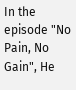In the episode "No Pain, No Gain", He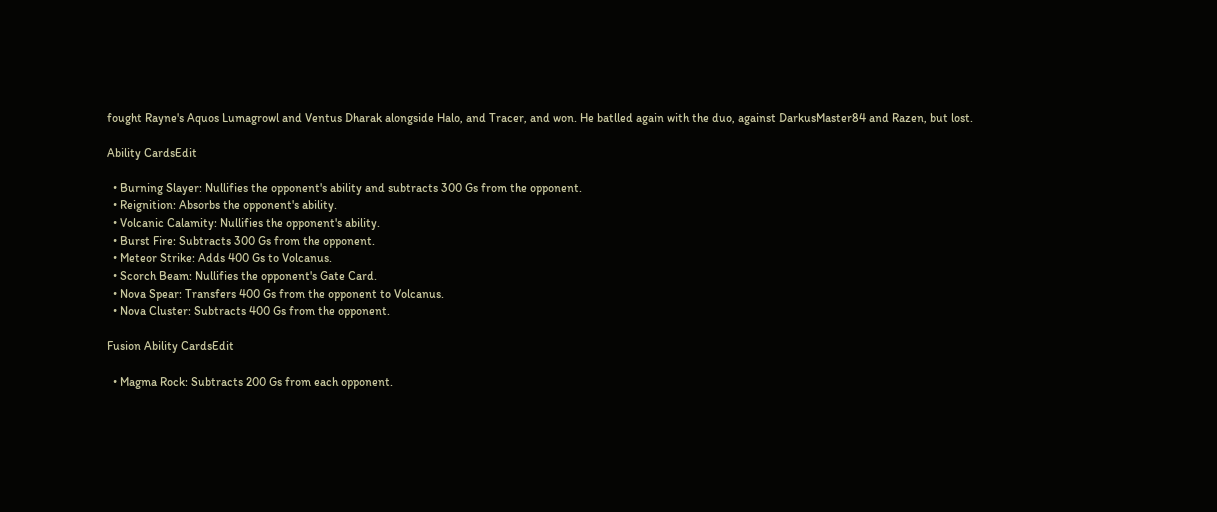fought Rayne's Aquos Lumagrowl and Ventus Dharak alongside Halo, and Tracer, and won. He batlled again with the duo, against DarkusMaster84 and Razen, but lost.

Ability CardsEdit

  • Burning Slayer: Nullifies the opponent's ability and subtracts 300 Gs from the opponent.
  • Reignition: Absorbs the opponent's ability.
  • Volcanic Calamity: Nullifies the opponent's ability.
  • Burst Fire: Subtracts 300 Gs from the opponent.
  • Meteor Strike: Adds 400 Gs to Volcanus.
  • Scorch Beam: Nullifies the opponent's Gate Card.
  • Nova Spear: Transfers 400 Gs from the opponent to Volcanus.
  • Nova Cluster: Subtracts 400 Gs from the opponent.

Fusion Ability CardsEdit

  • Magma Rock: Subtracts 200 Gs from each opponent.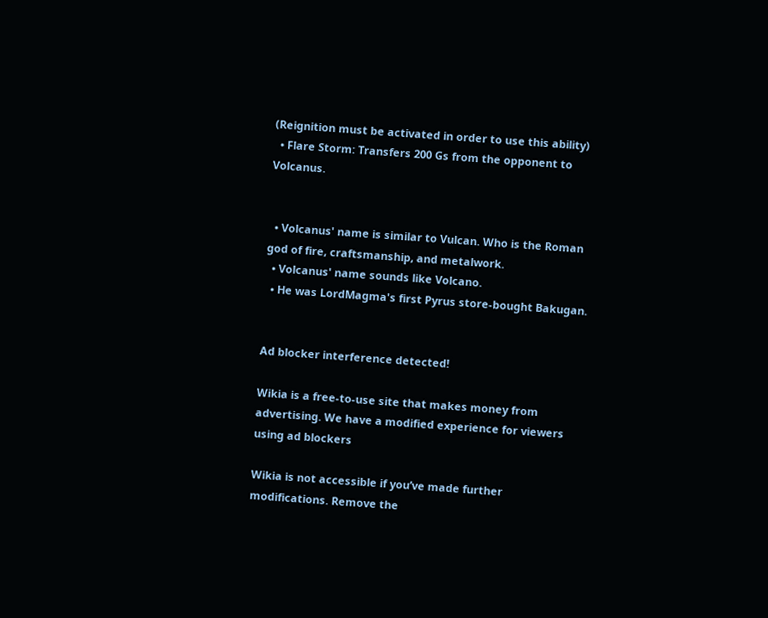(Reignition must be activated in order to use this ability)
  • Flare Storm: Transfers 200 Gs from the opponent to Volcanus.


  • Volcanus' name is similar to Vulcan. Who is the Roman god of fire, craftsmanship, and metalwork.
  • Volcanus' name sounds like Volcano.
  • He was LordMagma's first Pyrus store-bought Bakugan.


Ad blocker interference detected!

Wikia is a free-to-use site that makes money from advertising. We have a modified experience for viewers using ad blockers

Wikia is not accessible if you’ve made further modifications. Remove the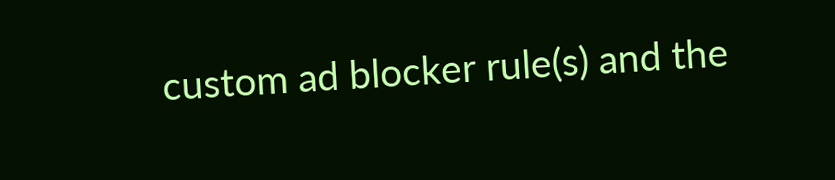custom ad blocker rule(s) and the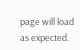page will load as expected.